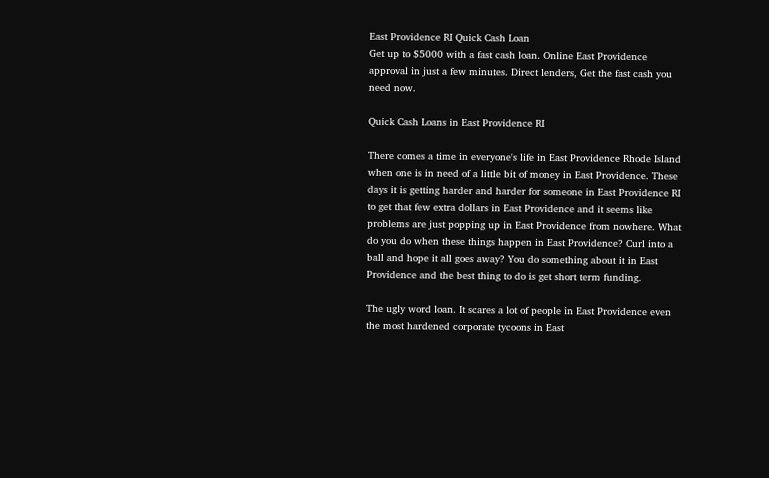East Providence RI Quick Cash Loan
Get up to $5000 with a fast cash loan. Online East Providence approval in just a few minutes. Direct lenders, Get the fast cash you need now.

Quick Cash Loans in East Providence RI

There comes a time in everyone's life in East Providence Rhode Island when one is in need of a little bit of money in East Providence. These days it is getting harder and harder for someone in East Providence RI to get that few extra dollars in East Providence and it seems like problems are just popping up in East Providence from nowhere. What do you do when these things happen in East Providence? Curl into a ball and hope it all goes away? You do something about it in East Providence and the best thing to do is get short term funding.

The ugly word loan. It scares a lot of people in East Providence even the most hardened corporate tycoons in East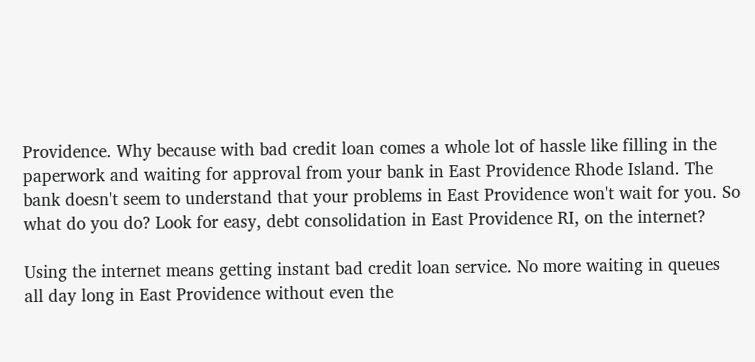Providence. Why because with bad credit loan comes a whole lot of hassle like filling in the paperwork and waiting for approval from your bank in East Providence Rhode Island. The bank doesn't seem to understand that your problems in East Providence won't wait for you. So what do you do? Look for easy, debt consolidation in East Providence RI, on the internet?

Using the internet means getting instant bad credit loan service. No more waiting in queues all day long in East Providence without even the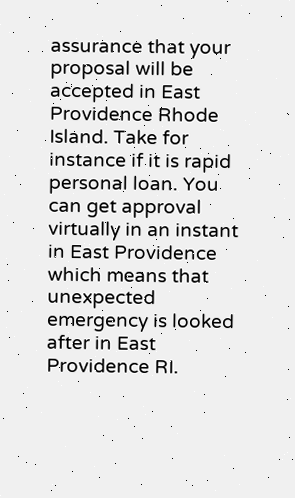assurance that your proposal will be accepted in East Providence Rhode Island. Take for instance if it is rapid personal loan. You can get approval virtually in an instant in East Providence which means that unexpected emergency is looked after in East Providence RI.